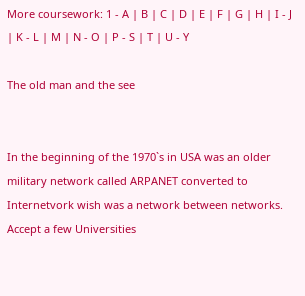More coursework: 1 - A | B | C | D | E | F | G | H | I - J | K - L | M | N - O | P - S | T | U - Y

The old man and the see


In the beginning of the 1970`s in USA was an older military network called ARPANET converted to Internetvork wish was a network between networks. Accept a few Universities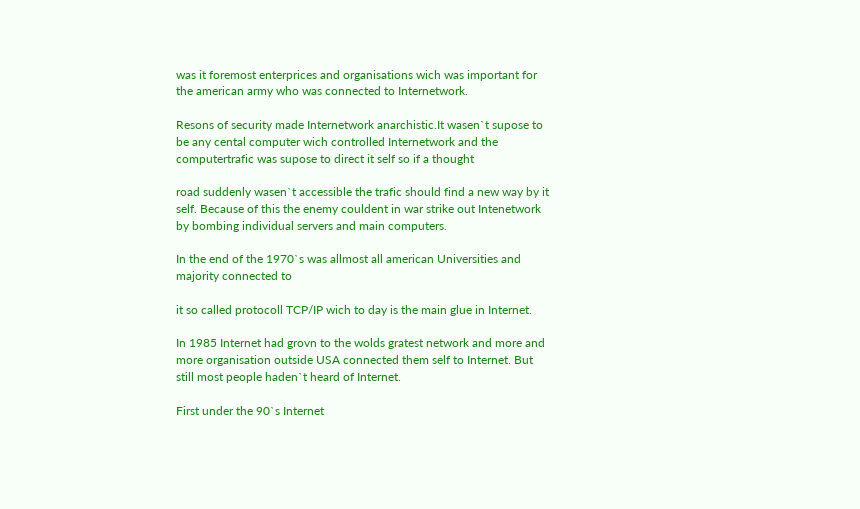was it foremost enterprices and organisations wich was important for the american army who was connected to Internetwork.

Resons of security made Internetwork anarchistic.It wasen`t supose to be any cental computer wich controlled Internetwork and the computertrafic was supose to direct it self so if a thought

road suddenly wasen`t accessible the trafic should find a new way by it self. Because of this the enemy couldent in war strike out Intenetwork by bombing individual servers and main computers.

In the end of the 1970`s was allmost all american Universities and majority connected to

it so called protocoll TCP/IP wich to day is the main glue in Internet.

In 1985 Internet had grovn to the wolds gratest network and more and more organisation outside USA connected them self to Internet. But still most people haden`t heard of Internet.

First under the 90`s Internet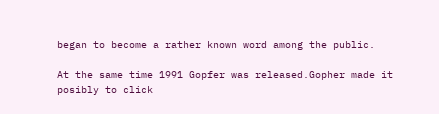began to become a rather known word among the public.

At the same time 1991 Gopfer was released.Gopher made it posibly to click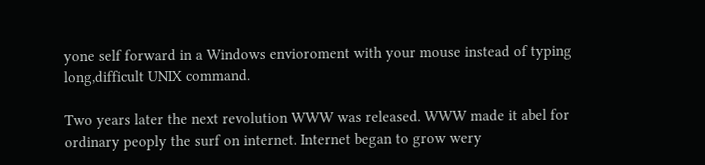yone self forward in a Windows envioroment with your mouse instead of typing long,difficult UNIX command.

Two years later the next revolution WWW was released. WWW made it abel for ordinary peoply the surf on internet. Internet began to grow wery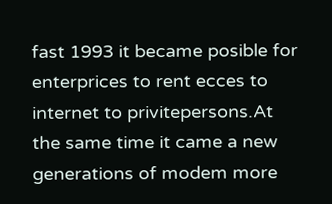fast 1993 it became posible for enterprices to rent ecces to internet to privitepersons.At the same time it came a new generations of modem more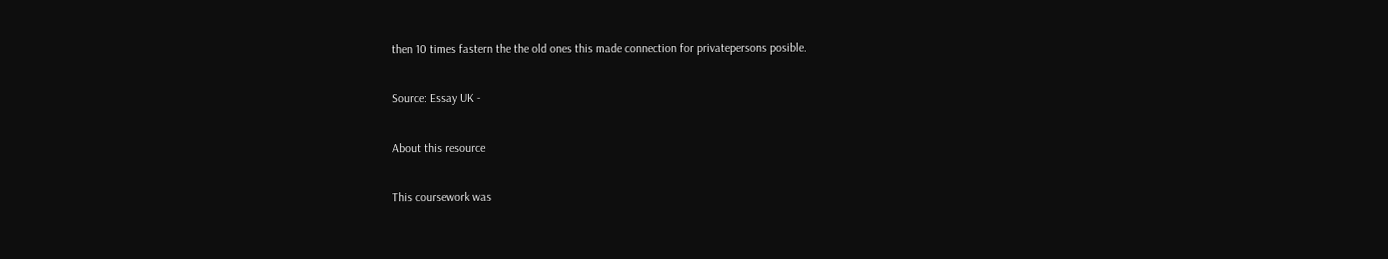then 10 times fastern the the old ones this made connection for privatepersons posible.

Source: Essay UK -

About this resource

This coursework was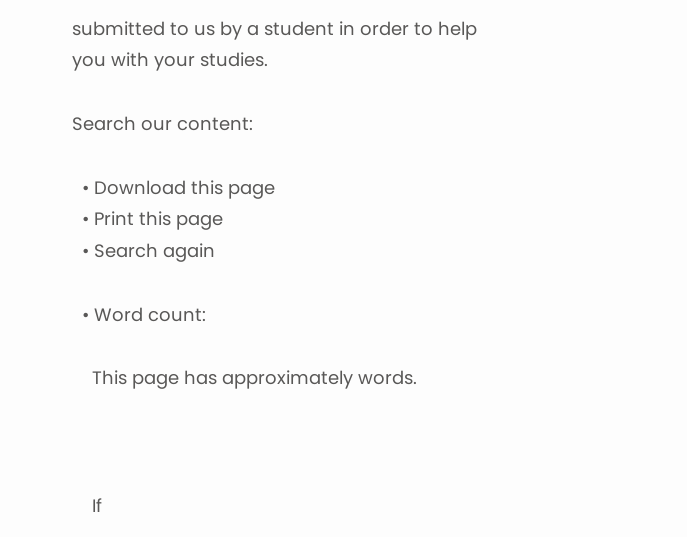submitted to us by a student in order to help you with your studies.

Search our content:

  • Download this page
  • Print this page
  • Search again

  • Word count:

    This page has approximately words.



    If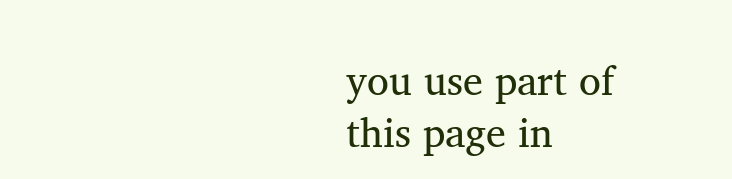you use part of this page in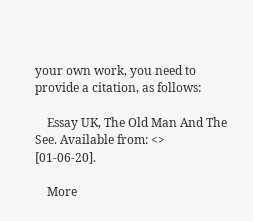your own work, you need to provide a citation, as follows:

    Essay UK, The Old Man And The See. Available from: <> [01-06-20].

    More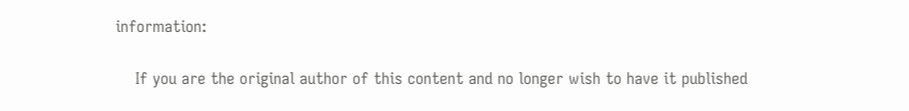information:

    If you are the original author of this content and no longer wish to have it published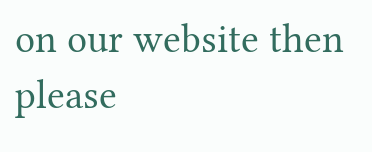on our website then please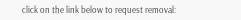click on the link below to request removal: